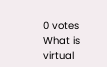0 votes
What is virtual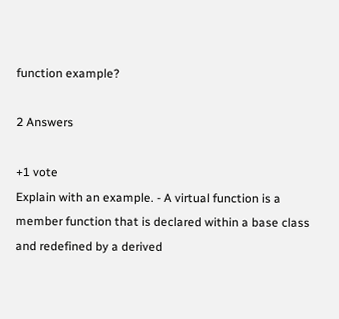function example?

2 Answers

+1 vote
Explain with an example. - A virtual function is a member function that is declared within a base class and redefined by a derived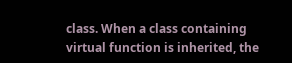class. When a class containing virtual function is inherited, the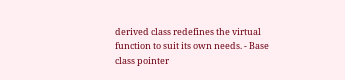derived class redefines the virtual function to suit its own needs. - Base class pointer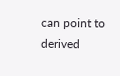can point to derived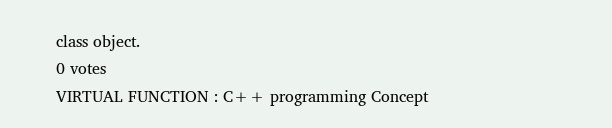class object.
0 votes
VIRTUAL FUNCTION : C++ programming Concept